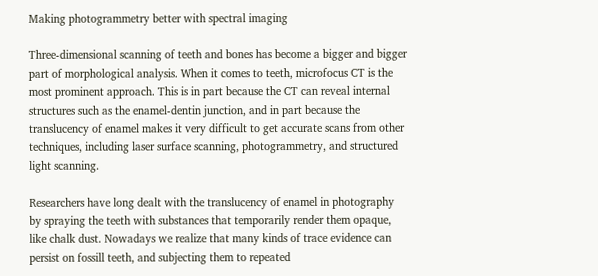Making photogrammetry better with spectral imaging

Three-dimensional scanning of teeth and bones has become a bigger and bigger part of morphological analysis. When it comes to teeth, microfocus CT is the most prominent approach. This is in part because the CT can reveal internal structures such as the enamel-dentin junction, and in part because the translucency of enamel makes it very difficult to get accurate scans from other techniques, including laser surface scanning, photogrammetry, and structured light scanning.

Researchers have long dealt with the translucency of enamel in photography by spraying the teeth with substances that temporarily render them opaque, like chalk dust. Nowadays we realize that many kinds of trace evidence can persist on fossill teeth, and subjecting them to repeated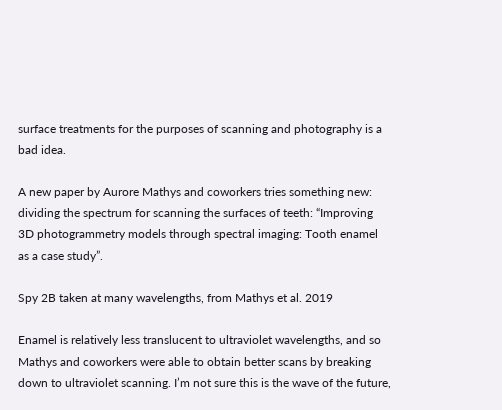surface treatments for the purposes of scanning and photography is a bad idea.

A new paper by Aurore Mathys and coworkers tries something new: dividing the spectrum for scanning the surfaces of teeth: “Improving 3D photogrammetry models through spectral imaging: Tooth enamel as a case study”.

Spy 2B taken at many wavelengths, from Mathys et al. 2019

Enamel is relatively less translucent to ultraviolet wavelengths, and so Mathys and coworkers were able to obtain better scans by breaking down to ultraviolet scanning. I’m not sure this is the wave of the future,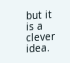but it is a clever idea.